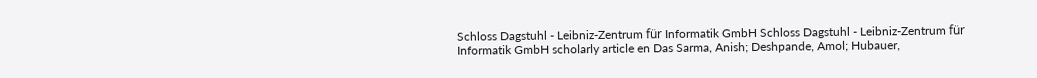Schloss Dagstuhl - Leibniz-Zentrum für Informatik GmbH Schloss Dagstuhl - Leibniz-Zentrum für Informatik GmbH scholarly article en Das Sarma, Anish; Deshpande, Amol; Hubauer,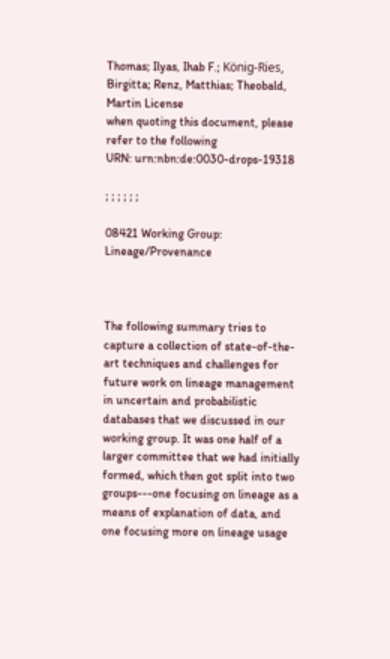Thomas; Ilyas, Ihab F.; König-Ries, Birgitta; Renz, Matthias; Theobald, Martin License
when quoting this document, please refer to the following
URN: urn:nbn:de:0030-drops-19318

; ; ; ; ; ;

08421 Working Group: Lineage/Provenance



The following summary tries to capture a collection of state-of-the-art techniques and challenges for future work on lineage management in uncertain and probabilistic databases that we discussed in our working group. It was one half of a larger committee that we had initially formed, which then got split into two groups---one focusing on lineage as a means of explanation of data, and one focusing more on lineage usage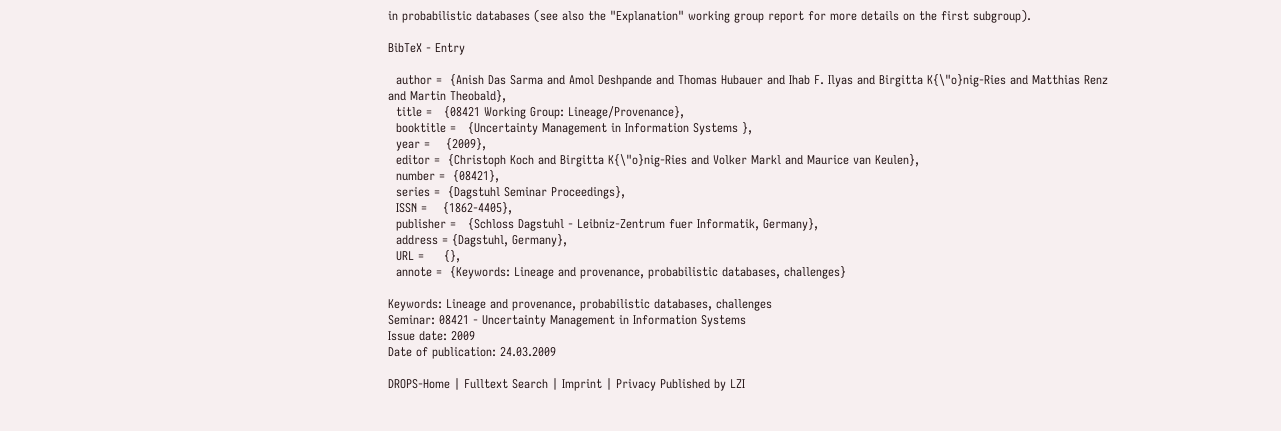in probabilistic databases (see also the "Explanation" working group report for more details on the first subgroup).

BibTeX - Entry

  author =  {Anish Das Sarma and Amol Deshpande and Thomas Hubauer and Ihab F. Ilyas and Birgitta K{\"o}nig-Ries and Matthias Renz and Martin Theobald},
  title =   {08421 Working Group: Lineage/Provenance},
  booktitle =   {Uncertainty Management in Information Systems },
  year =    {2009},
  editor =  {Christoph Koch and Birgitta K{\"o}nig-Ries and Volker Markl and Maurice van Keulen},
  number =  {08421},
  series =  {Dagstuhl Seminar Proceedings},
  ISSN =    {1862-4405},
  publisher =   {Schloss Dagstuhl - Leibniz-Zentrum fuer Informatik, Germany},
  address = {Dagstuhl, Germany},
  URL =     {},
  annote =  {Keywords: Lineage and provenance, probabilistic databases, challenges}

Keywords: Lineage and provenance, probabilistic databases, challenges
Seminar: 08421 - Uncertainty Management in Information Systems
Issue date: 2009
Date of publication: 24.03.2009

DROPS-Home | Fulltext Search | Imprint | Privacy Published by LZI